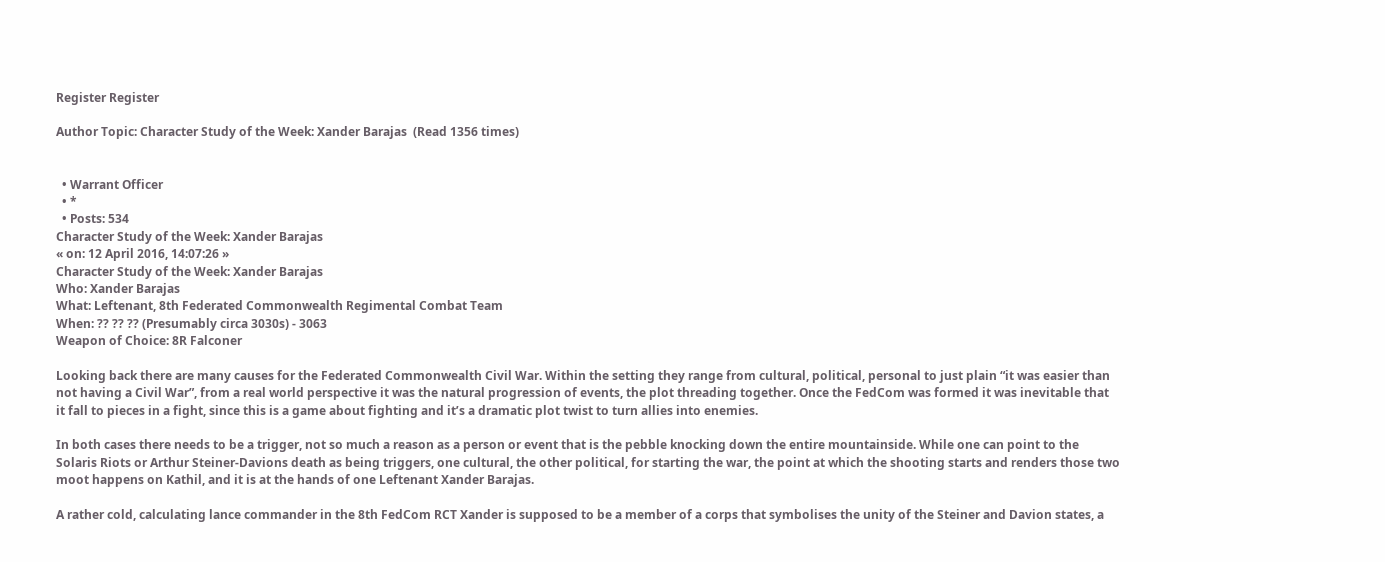Register Register

Author Topic: Character Study of the Week: Xander Barajas  (Read 1356 times)


  • Warrant Officer
  • *
  • Posts: 534
Character Study of the Week: Xander Barajas
« on: 12 April 2016, 14:07:26 »
Character Study of the Week: Xander Barajas
Who: Xander Barajas
What: Leftenant, 8th Federated Commonwealth Regimental Combat Team
When: ?? ?? ?? (Presumably circa 3030s) - 3063
Weapon of Choice: 8R Falconer

Looking back there are many causes for the Federated Commonwealth Civil War. Within the setting they range from cultural, political, personal to just plain “it was easier than not having a Civil War”, from a real world perspective it was the natural progression of events, the plot threading together. Once the FedCom was formed it was inevitable that it fall to pieces in a fight, since this is a game about fighting and it’s a dramatic plot twist to turn allies into enemies.

In both cases there needs to be a trigger, not so much a reason as a person or event that is the pebble knocking down the entire mountainside. While one can point to the Solaris Riots or Arthur Steiner-Davions death as being triggers, one cultural, the other political, for starting the war, the point at which the shooting starts and renders those two moot happens on Kathil, and it is at the hands of one Leftenant Xander Barajas.

A rather cold, calculating lance commander in the 8th FedCom RCT Xander is supposed to be a member of a corps that symbolises the unity of the Steiner and Davion states, a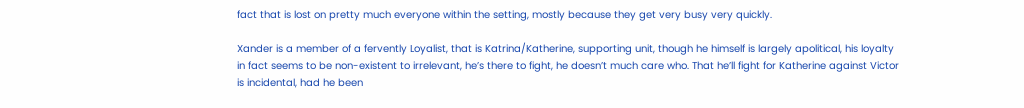fact that is lost on pretty much everyone within the setting, mostly because they get very busy very quickly.

Xander is a member of a fervently Loyalist, that is Katrina/Katherine, supporting unit, though he himself is largely apolitical, his loyalty in fact seems to be non-existent to irrelevant, he’s there to fight, he doesn’t much care who. That he’ll fight for Katherine against Victor is incidental, had he been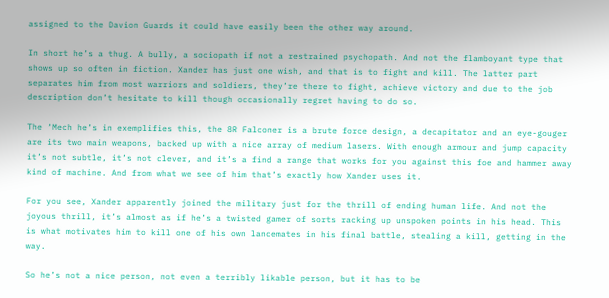assigned to the Davion Guards it could have easily been the other way around.

In short he’s a thug. A bully, a sociopath if not a restrained psychopath. And not the flamboyant type that shows up so often in fiction. Xander has just one wish, and that is to fight and kill. The latter part separates him from most warriors and soldiers, they’re there to fight, achieve victory and due to the job description don’t hesitate to kill though occasionally regret having to do so.

The ‘Mech he’s in exemplifies this, the 8R Falconer is a brute force design, a decapitator and an eye-gouger are its two main weapons, backed up with a nice array of medium lasers. With enough armour and jump capacity it’s not subtle, it’s not clever, and it’s a find a range that works for you against this foe and hammer away kind of machine. And from what we see of him that’s exactly how Xander uses it.

For you see, Xander apparently joined the military just for the thrill of ending human life. And not the joyous thrill, it’s almost as if he’s a twisted gamer of sorts racking up unspoken points in his head. This is what motivates him to kill one of his own lancemates in his final battle, stealing a kill, getting in the way.

So he’s not a nice person, not even a terribly likable person, but it has to be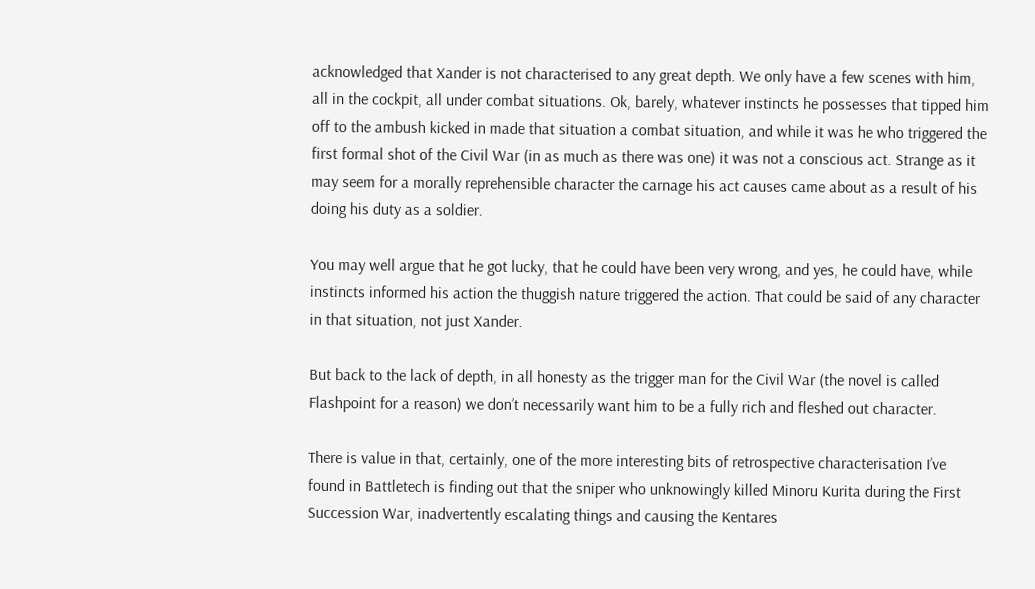acknowledged that Xander is not characterised to any great depth. We only have a few scenes with him, all in the cockpit, all under combat situations. Ok, barely, whatever instincts he possesses that tipped him off to the ambush kicked in made that situation a combat situation, and while it was he who triggered the first formal shot of the Civil War (in as much as there was one) it was not a conscious act. Strange as it may seem for a morally reprehensible character the carnage his act causes came about as a result of his doing his duty as a soldier.

You may well argue that he got lucky, that he could have been very wrong, and yes, he could have, while instincts informed his action the thuggish nature triggered the action. That could be said of any character in that situation, not just Xander.

But back to the lack of depth, in all honesty as the trigger man for the Civil War (the novel is called Flashpoint for a reason) we don’t necessarily want him to be a fully rich and fleshed out character.

There is value in that, certainly, one of the more interesting bits of retrospective characterisation I’ve found in Battletech is finding out that the sniper who unknowingly killed Minoru Kurita during the First Succession War, inadvertently escalating things and causing the Kentares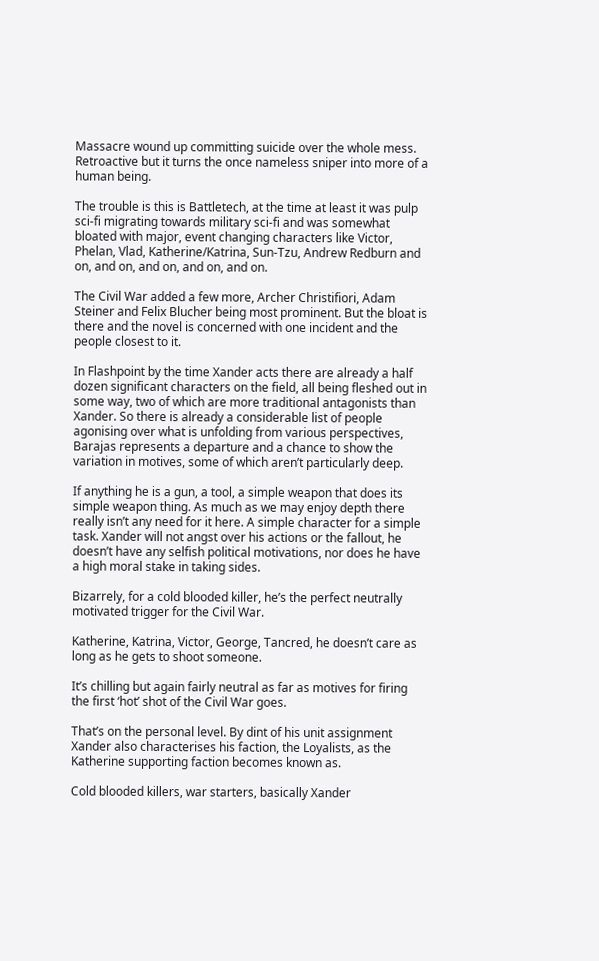Massacre wound up committing suicide over the whole mess. Retroactive but it turns the once nameless sniper into more of a human being.

The trouble is this is Battletech, at the time at least it was pulp sci-fi migrating towards military sci-fi and was somewhat bloated with major, event changing characters like Victor, Phelan, Vlad, Katherine/Katrina, Sun-Tzu, Andrew Redburn and on, and on, and on, and on, and on.

The Civil War added a few more, Archer Christifiori, Adam Steiner and Felix Blucher being most prominent. But the bloat is there and the novel is concerned with one incident and the people closest to it.

In Flashpoint by the time Xander acts there are already a half dozen significant characters on the field, all being fleshed out in some way, two of which are more traditional antagonists than Xander. So there is already a considerable list of people agonising over what is unfolding from various perspectives, Barajas represents a departure and a chance to show the variation in motives, some of which aren’t particularly deep.

If anything he is a gun, a tool, a simple weapon that does its simple weapon thing. As much as we may enjoy depth there really isn’t any need for it here. A simple character for a simple task. Xander will not angst over his actions or the fallout, he doesn’t have any selfish political motivations, nor does he have a high moral stake in taking sides.

Bizarrely, for a cold blooded killer, he’s the perfect neutrally motivated trigger for the Civil War.

Katherine, Katrina, Victor, George, Tancred, he doesn’t care as long as he gets to shoot someone.

It’s chilling but again fairly neutral as far as motives for firing the first ‘hot’ shot of the Civil War goes.

That’s on the personal level. By dint of his unit assignment Xander also characterises his faction, the Loyalists, as the Katherine supporting faction becomes known as.

Cold blooded killers, war starters, basically Xander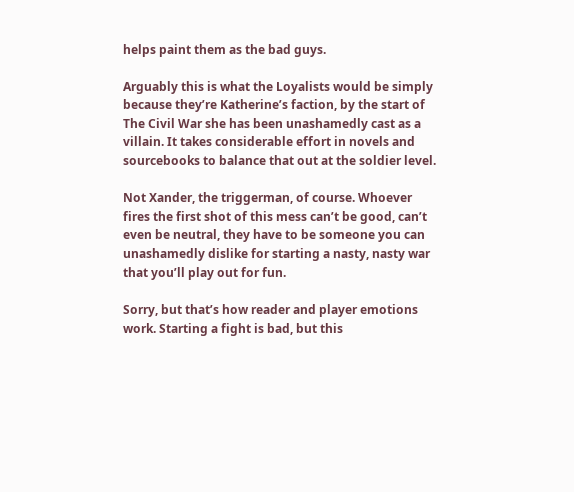helps paint them as the bad guys.

Arguably this is what the Loyalists would be simply because they’re Katherine’s faction, by the start of The Civil War she has been unashamedly cast as a villain. It takes considerable effort in novels and sourcebooks to balance that out at the soldier level.

Not Xander, the triggerman, of course. Whoever fires the first shot of this mess can’t be good, can’t even be neutral, they have to be someone you can unashamedly dislike for starting a nasty, nasty war that you’ll play out for fun.

Sorry, but that’s how reader and player emotions work. Starting a fight is bad, but this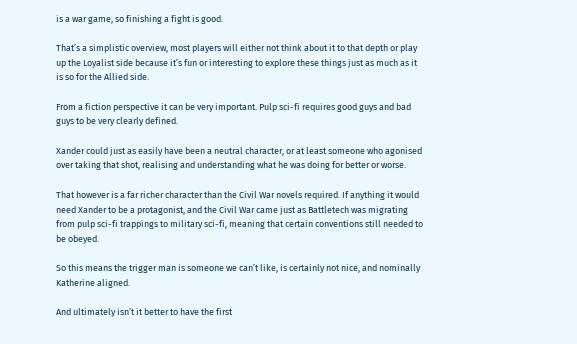is a war game, so finishing a fight is good.

That’s a simplistic overview, most players will either not think about it to that depth or play up the Loyalist side because it’s fun or interesting to explore these things just as much as it is so for the Allied side.

From a fiction perspective it can be very important. Pulp sci-fi requires good guys and bad guys to be very clearly defined.

Xander could just as easily have been a neutral character, or at least someone who agonised over taking that shot, realising and understanding what he was doing for better or worse.

That however is a far richer character than the Civil War novels required. If anything it would need Xander to be a protagonist, and the Civil War came just as Battletech was migrating from pulp sci-fi trappings to military sci-fi, meaning that certain conventions still needed to be obeyed.

So this means the trigger man is someone we can’t like, is certainly not nice, and nominally Katherine aligned.

And ultimately isn’t it better to have the first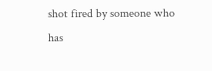shot fired by someone who has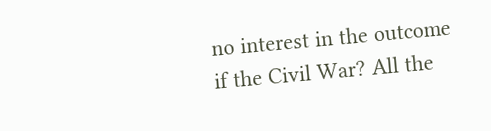no interest in the outcome if the Civil War? All the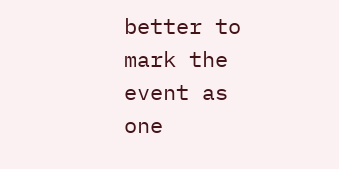better to mark the event as one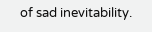of sad inevitability.